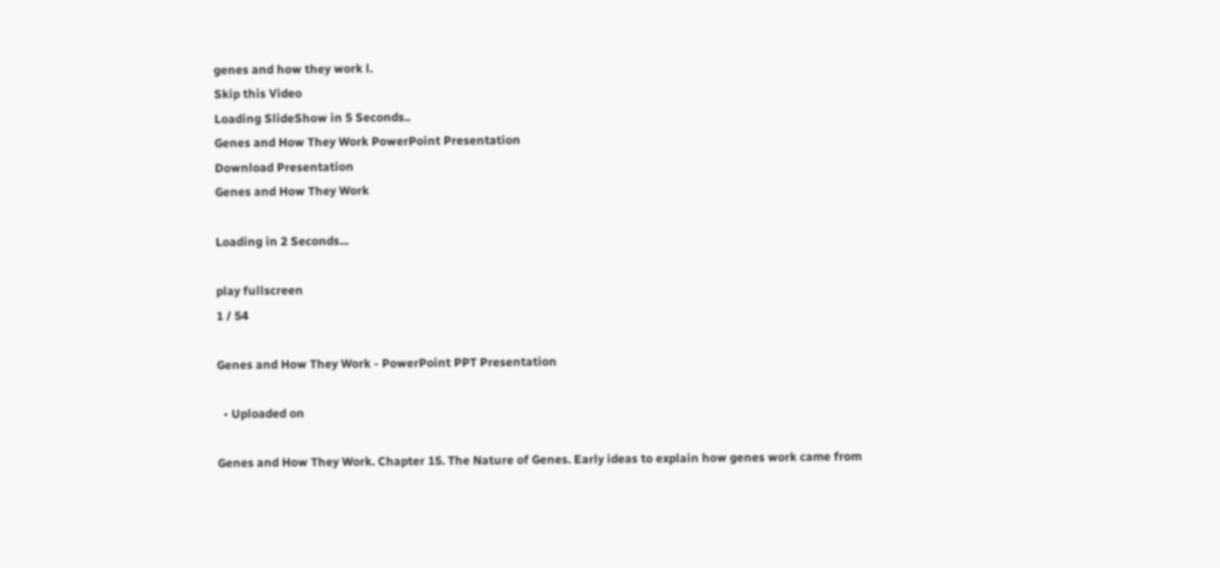genes and how they work l.
Skip this Video
Loading SlideShow in 5 Seconds..
Genes and How They Work PowerPoint Presentation
Download Presentation
Genes and How They Work

Loading in 2 Seconds...

play fullscreen
1 / 54

Genes and How They Work - PowerPoint PPT Presentation

  • Uploaded on

Genes and How They Work. Chapter 15. The Nature of Genes. Early ideas to explain how genes work came from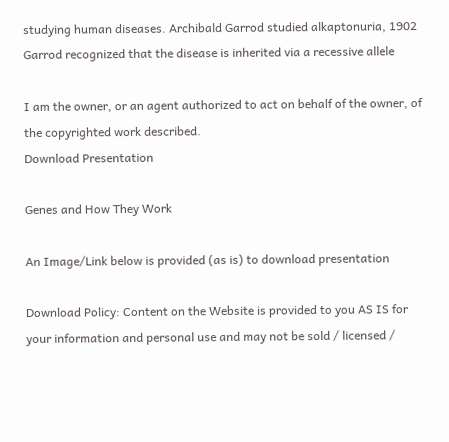studying human diseases. Archibald Garrod studied alkaptonuria, 1902 Garrod recognized that the disease is inherited via a recessive allele

I am the owner, or an agent authorized to act on behalf of the owner, of the copyrighted work described.
Download Presentation

Genes and How They Work

An Image/Link below is provided (as is) to download presentation

Download Policy: Content on the Website is provided to you AS IS for your information and personal use and may not be sold / licensed /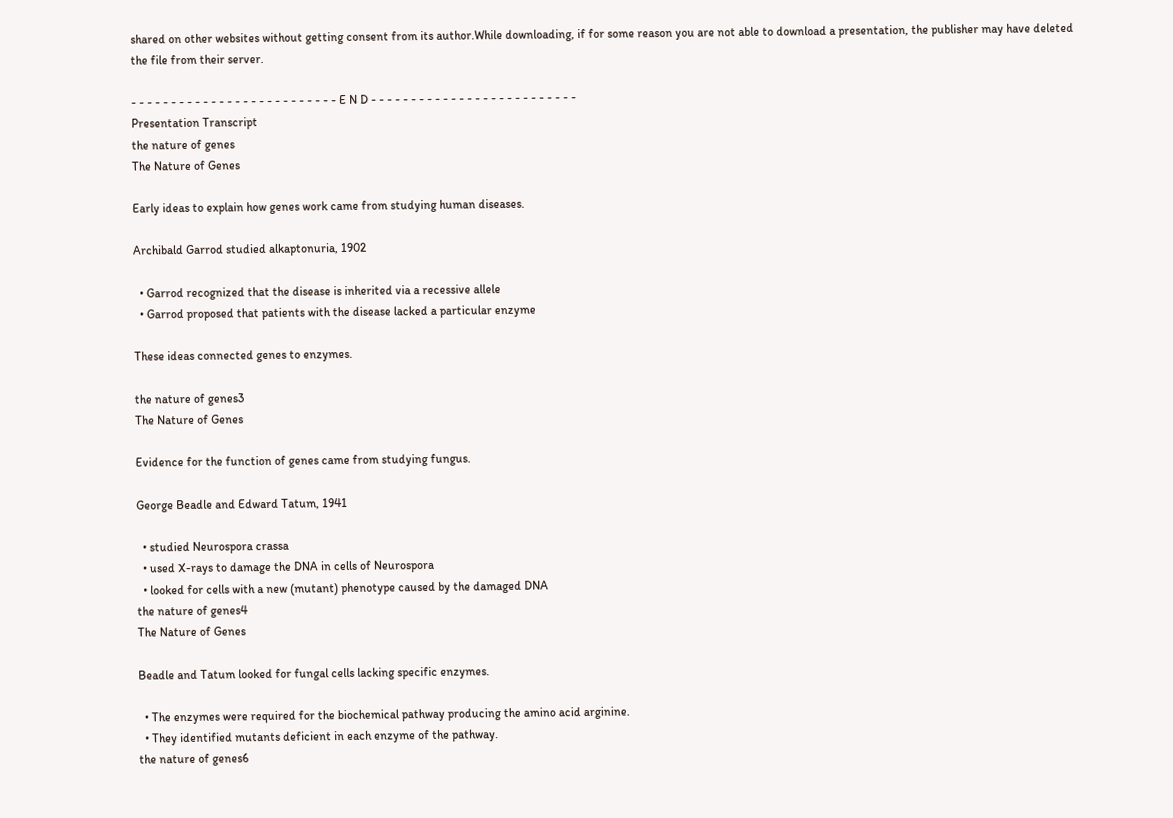shared on other websites without getting consent from its author.While downloading, if for some reason you are not able to download a presentation, the publisher may have deleted the file from their server.

- - - - - - - - - - - - - - - - - - - - - - - - - - E N D - - - - - - - - - - - - - - - - - - - - - - - - - -
Presentation Transcript
the nature of genes
The Nature of Genes

Early ideas to explain how genes work came from studying human diseases.

Archibald Garrod studied alkaptonuria, 1902

  • Garrod recognized that the disease is inherited via a recessive allele
  • Garrod proposed that patients with the disease lacked a particular enzyme

These ideas connected genes to enzymes.

the nature of genes3
The Nature of Genes

Evidence for the function of genes came from studying fungus.

George Beadle and Edward Tatum, 1941

  • studied Neurospora crassa
  • used X-rays to damage the DNA in cells of Neurospora
  • looked for cells with a new (mutant) phenotype caused by the damaged DNA
the nature of genes4
The Nature of Genes

Beadle and Tatum looked for fungal cells lacking specific enzymes.

  • The enzymes were required for the biochemical pathway producing the amino acid arginine.
  • They identified mutants deficient in each enzyme of the pathway.
the nature of genes6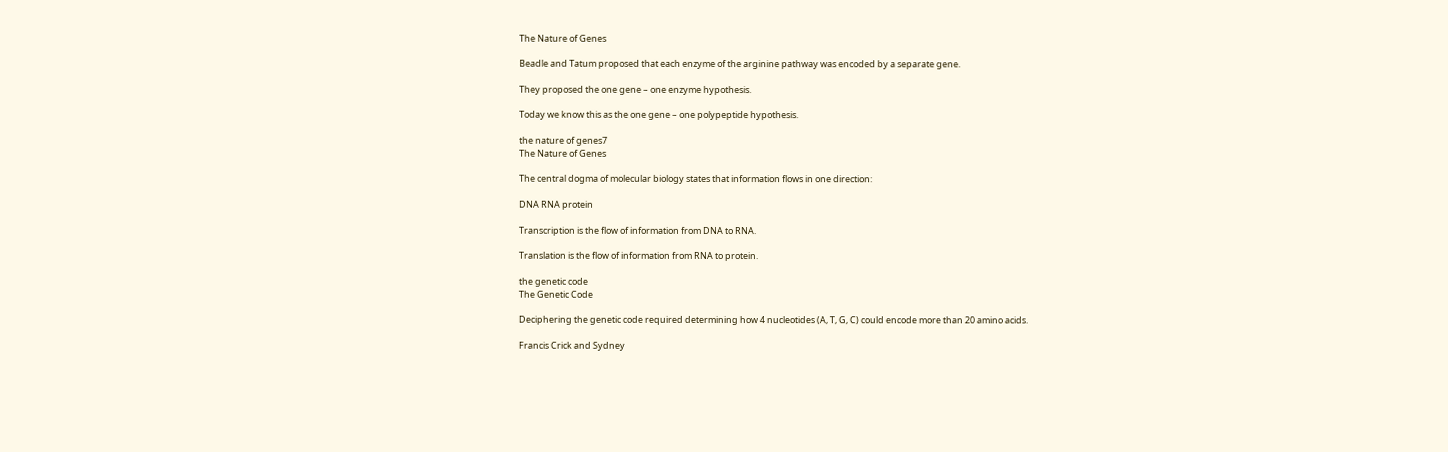The Nature of Genes

Beadle and Tatum proposed that each enzyme of the arginine pathway was encoded by a separate gene.

They proposed the one gene – one enzyme hypothesis.

Today we know this as the one gene – one polypeptide hypothesis.

the nature of genes7
The Nature of Genes

The central dogma of molecular biology states that information flows in one direction:

DNA RNA protein

Transcription is the flow of information from DNA to RNA.

Translation is the flow of information from RNA to protein.

the genetic code
The Genetic Code

Deciphering the genetic code required determining how 4 nucleotides (A, T, G, C) could encode more than 20 amino acids.

Francis Crick and Sydney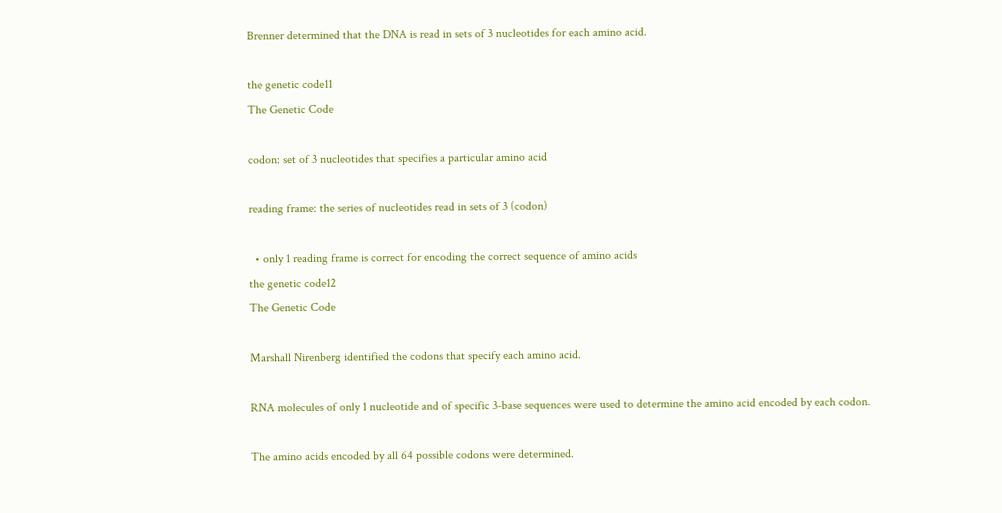Brenner determined that the DNA is read in sets of 3 nucleotides for each amino acid.

the genetic code11
The Genetic Code

codon: set of 3 nucleotides that specifies a particular amino acid

reading frame: the series of nucleotides read in sets of 3 (codon)

  • only 1 reading frame is correct for encoding the correct sequence of amino acids
the genetic code12
The Genetic Code

Marshall Nirenberg identified the codons that specify each amino acid.

RNA molecules of only 1 nucleotide and of specific 3-base sequences were used to determine the amino acid encoded by each codon.

The amino acids encoded by all 64 possible codons were determined.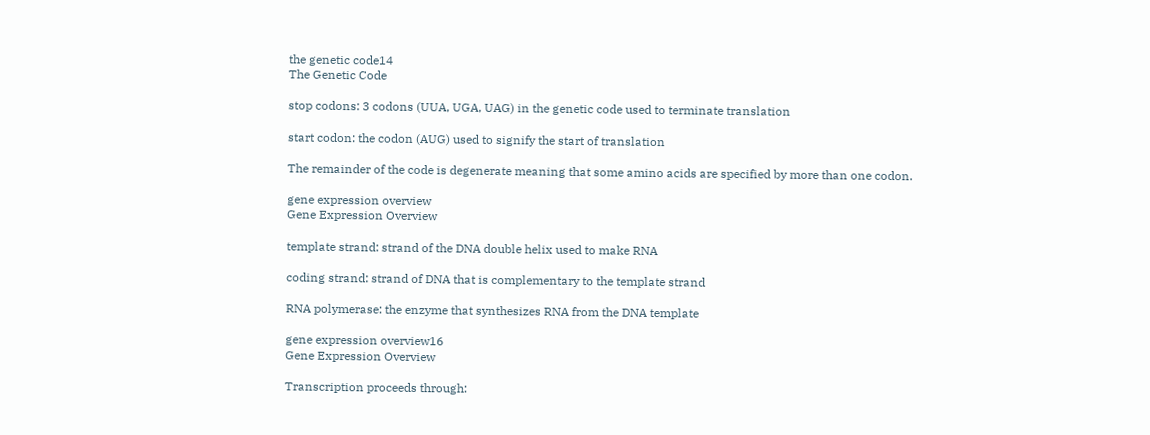the genetic code14
The Genetic Code

stop codons: 3 codons (UUA, UGA, UAG) in the genetic code used to terminate translation

start codon: the codon (AUG) used to signify the start of translation

The remainder of the code is degenerate meaning that some amino acids are specified by more than one codon.

gene expression overview
Gene Expression Overview

template strand: strand of the DNA double helix used to make RNA

coding strand: strand of DNA that is complementary to the template strand

RNA polymerase: the enzyme that synthesizes RNA from the DNA template

gene expression overview16
Gene Expression Overview

Transcription proceeds through: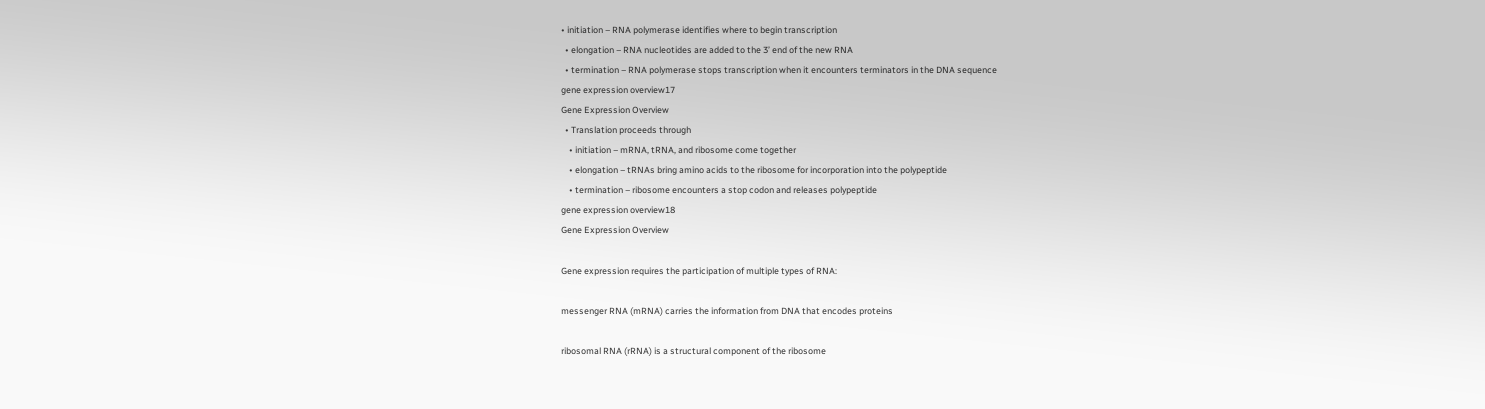• initiation – RNA polymerase identifies where to begin transcription
  • elongation – RNA nucleotides are added to the 3’ end of the new RNA
  • termination – RNA polymerase stops transcription when it encounters terminators in the DNA sequence
gene expression overview17
Gene Expression Overview
  • Translation proceeds through
    • initiation – mRNA, tRNA, and ribosome come together
    • elongation – tRNAs bring amino acids to the ribosome for incorporation into the polypeptide
    • termination – ribosome encounters a stop codon and releases polypeptide
gene expression overview18
Gene Expression Overview

Gene expression requires the participation of multiple types of RNA:

messenger RNA (mRNA) carries the information from DNA that encodes proteins

ribosomal RNA (rRNA) is a structural component of the ribosome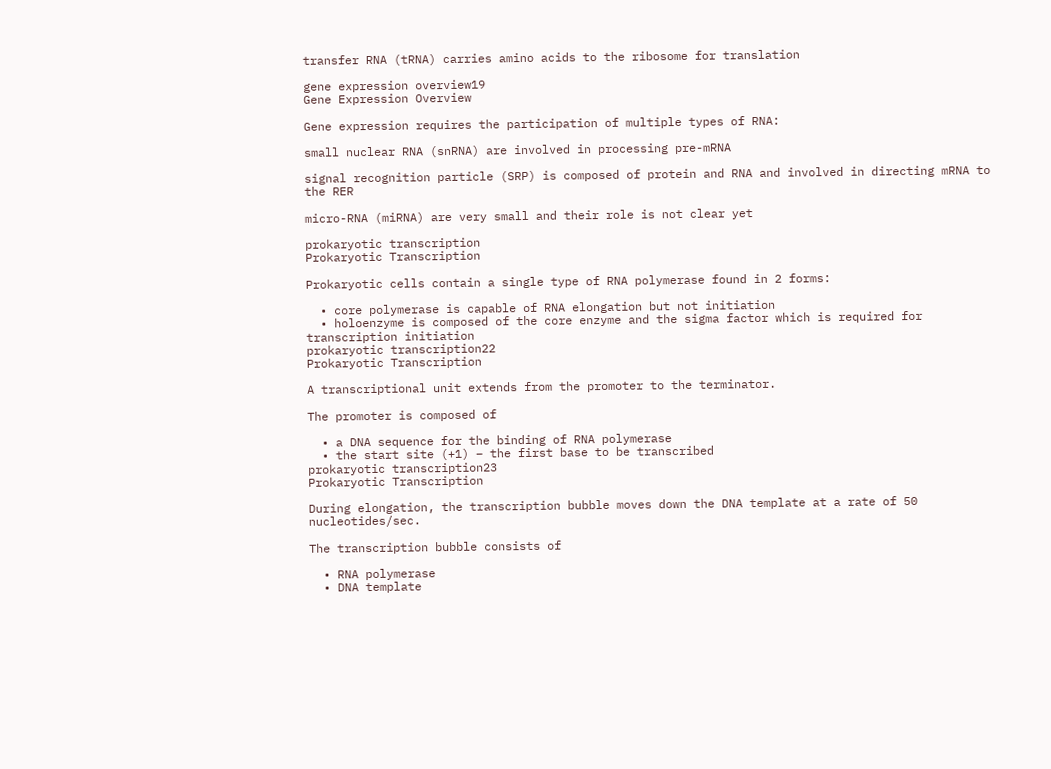transfer RNA (tRNA) carries amino acids to the ribosome for translation

gene expression overview19
Gene Expression Overview

Gene expression requires the participation of multiple types of RNA:

small nuclear RNA (snRNA) are involved in processing pre-mRNA

signal recognition particle (SRP) is composed of protein and RNA and involved in directing mRNA to the RER

micro-RNA (miRNA) are very small and their role is not clear yet

prokaryotic transcription
Prokaryotic Transcription

Prokaryotic cells contain a single type of RNA polymerase found in 2 forms:

  • core polymerase is capable of RNA elongation but not initiation
  • holoenzyme is composed of the core enzyme and the sigma factor which is required for transcription initiation
prokaryotic transcription22
Prokaryotic Transcription

A transcriptional unit extends from the promoter to the terminator.

The promoter is composed of

  • a DNA sequence for the binding of RNA polymerase
  • the start site (+1) – the first base to be transcribed
prokaryotic transcription23
Prokaryotic Transcription

During elongation, the transcription bubble moves down the DNA template at a rate of 50 nucleotides/sec.

The transcription bubble consists of

  • RNA polymerase
  • DNA template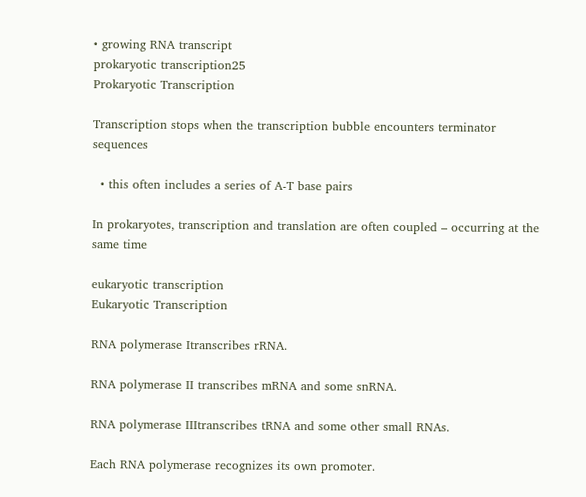• growing RNA transcript
prokaryotic transcription25
Prokaryotic Transcription

Transcription stops when the transcription bubble encounters terminator sequences

  • this often includes a series of A-T base pairs

In prokaryotes, transcription and translation are often coupled – occurring at the same time

eukaryotic transcription
Eukaryotic Transcription

RNA polymerase Itranscribes rRNA.

RNA polymerase II transcribes mRNA and some snRNA.

RNA polymerase IIItranscribes tRNA and some other small RNAs.

Each RNA polymerase recognizes its own promoter.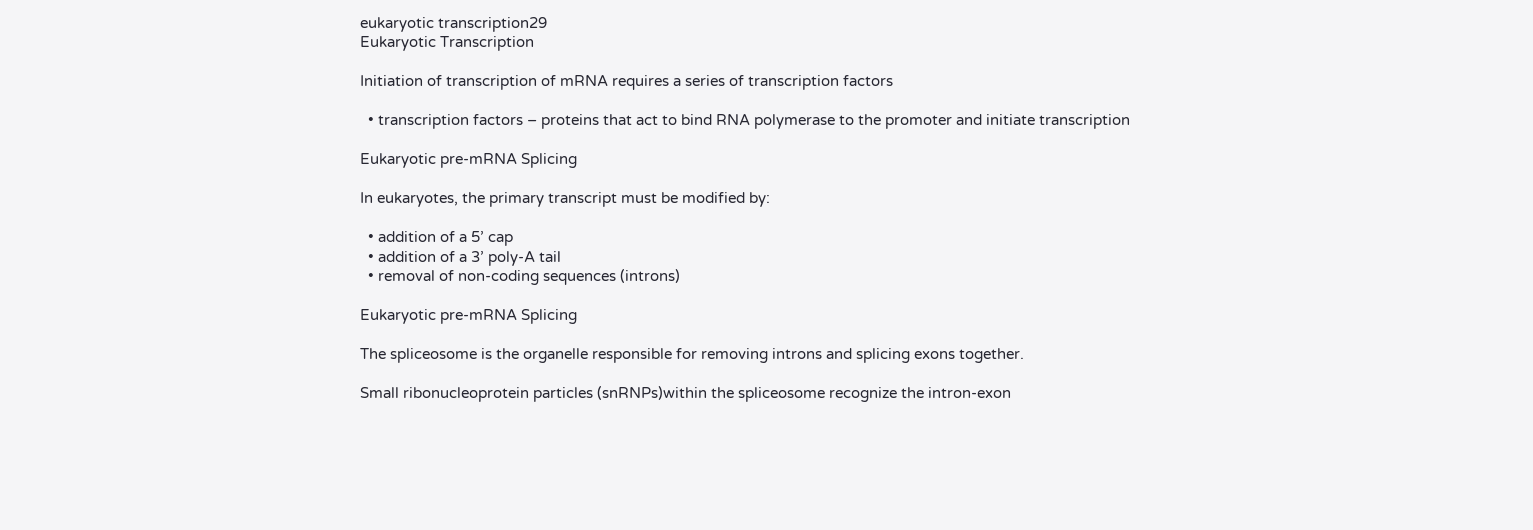eukaryotic transcription29
Eukaryotic Transcription

Initiation of transcription of mRNA requires a series of transcription factors

  • transcription factors – proteins that act to bind RNA polymerase to the promoter and initiate transcription

Eukaryotic pre-mRNA Splicing

In eukaryotes, the primary transcript must be modified by:

  • addition of a 5’ cap
  • addition of a 3’ poly-A tail
  • removal of non-coding sequences (introns)

Eukaryotic pre-mRNA Splicing

The spliceosome is the organelle responsible for removing introns and splicing exons together.

Small ribonucleoprotein particles (snRNPs)within the spliceosome recognize the intron-exon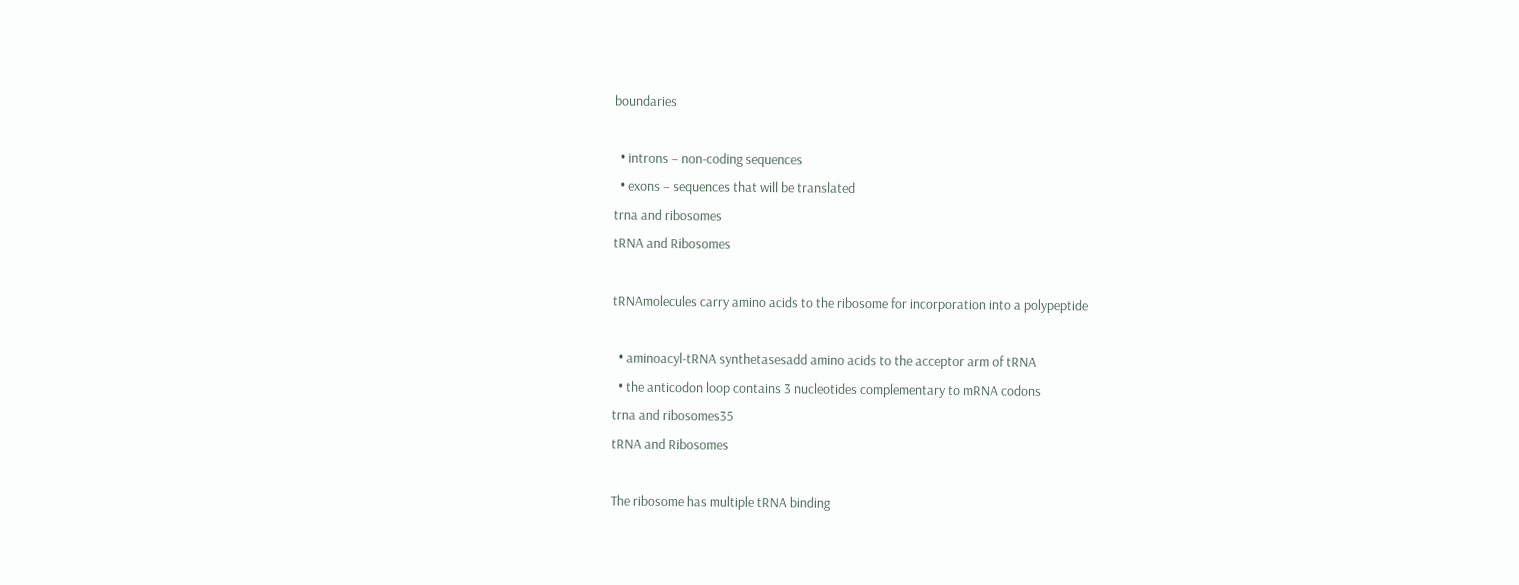boundaries

  • introns – non-coding sequences
  • exons – sequences that will be translated
trna and ribosomes
tRNA and Ribosomes

tRNAmolecules carry amino acids to the ribosome for incorporation into a polypeptide

  • aminoacyl-tRNA synthetasesadd amino acids to the acceptor arm of tRNA
  • the anticodon loop contains 3 nucleotides complementary to mRNA codons
trna and ribosomes35
tRNA and Ribosomes

The ribosome has multiple tRNA binding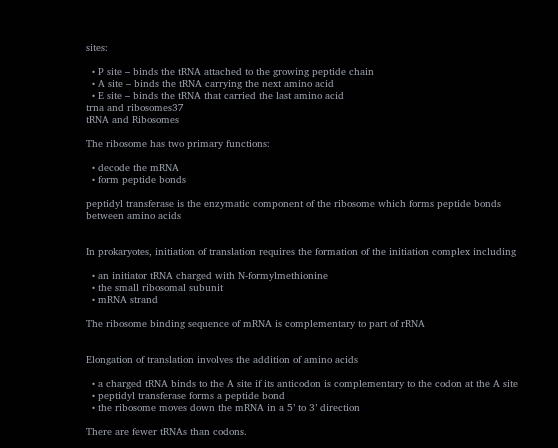sites:

  • P site – binds the tRNA attached to the growing peptide chain
  • A site – binds the tRNA carrying the next amino acid
  • E site – binds the tRNA that carried the last amino acid
trna and ribosomes37
tRNA and Ribosomes

The ribosome has two primary functions:

  • decode the mRNA
  • form peptide bonds

peptidyl transferase is the enzymatic component of the ribosome which forms peptide bonds between amino acids


In prokaryotes, initiation of translation requires the formation of the initiation complex including

  • an initiator tRNA charged with N-formylmethionine
  • the small ribosomal subunit
  • mRNA strand

The ribosome binding sequence of mRNA is complementary to part of rRNA


Elongation of translation involves the addition of amino acids

  • a charged tRNA binds to the A site if its anticodon is complementary to the codon at the A site
  • peptidyl transferase forms a peptide bond
  • the ribosome moves down the mRNA in a 5’ to 3’ direction

There are fewer tRNAs than codons.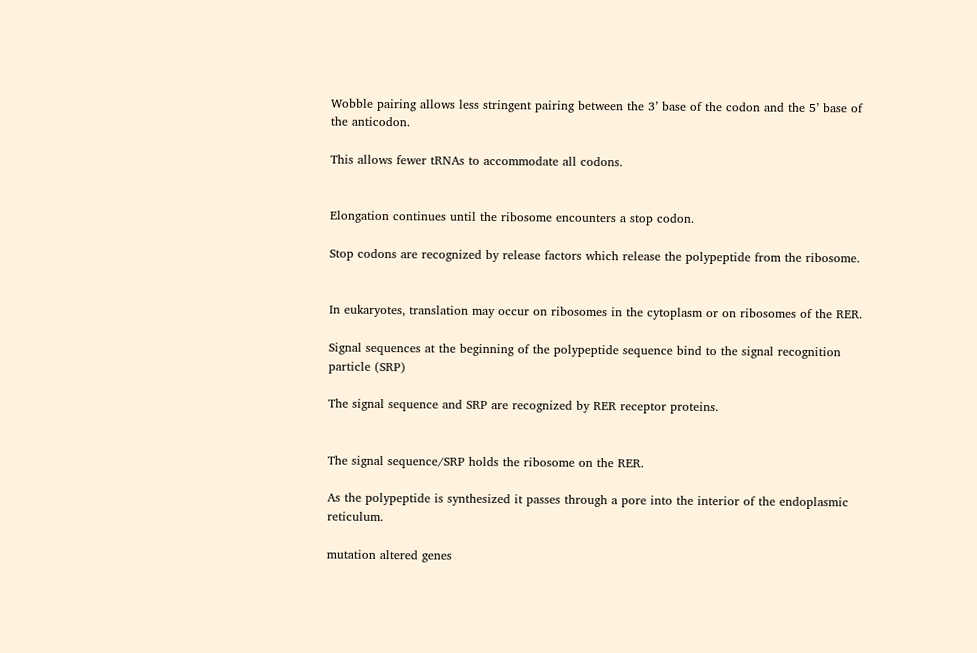Wobble pairing allows less stringent pairing between the 3’ base of the codon and the 5’ base of the anticodon.

This allows fewer tRNAs to accommodate all codons.


Elongation continues until the ribosome encounters a stop codon.

Stop codons are recognized by release factors which release the polypeptide from the ribosome.


In eukaryotes, translation may occur on ribosomes in the cytoplasm or on ribosomes of the RER.

Signal sequences at the beginning of the polypeptide sequence bind to the signal recognition particle (SRP)

The signal sequence and SRP are recognized by RER receptor proteins.


The signal sequence/SRP holds the ribosome on the RER.

As the polypeptide is synthesized it passes through a pore into the interior of the endoplasmic reticulum.

mutation altered genes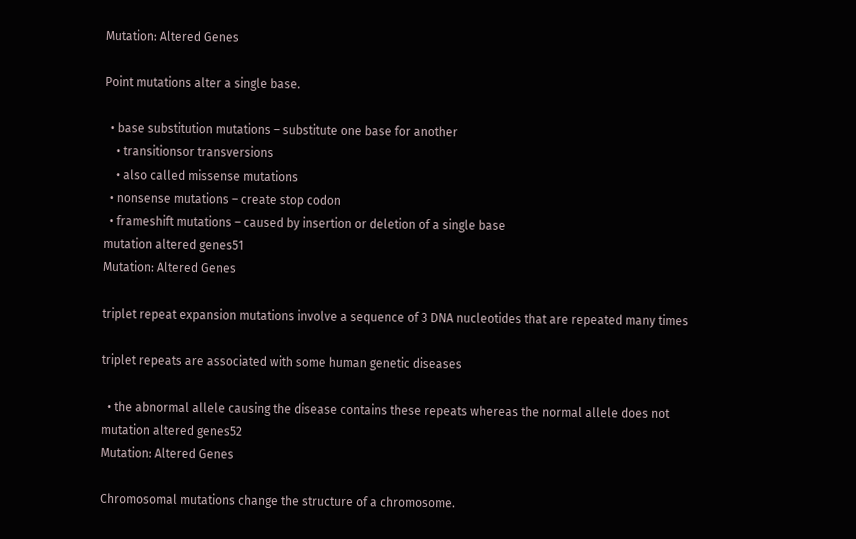Mutation: Altered Genes

Point mutations alter a single base.

  • base substitution mutations – substitute one base for another
    • transitionsor transversions
    • also called missense mutations
  • nonsense mutations – create stop codon
  • frameshift mutations – caused by insertion or deletion of a single base
mutation altered genes51
Mutation: Altered Genes

triplet repeat expansion mutations involve a sequence of 3 DNA nucleotides that are repeated many times

triplet repeats are associated with some human genetic diseases

  • the abnormal allele causing the disease contains these repeats whereas the normal allele does not
mutation altered genes52
Mutation: Altered Genes

Chromosomal mutations change the structure of a chromosome.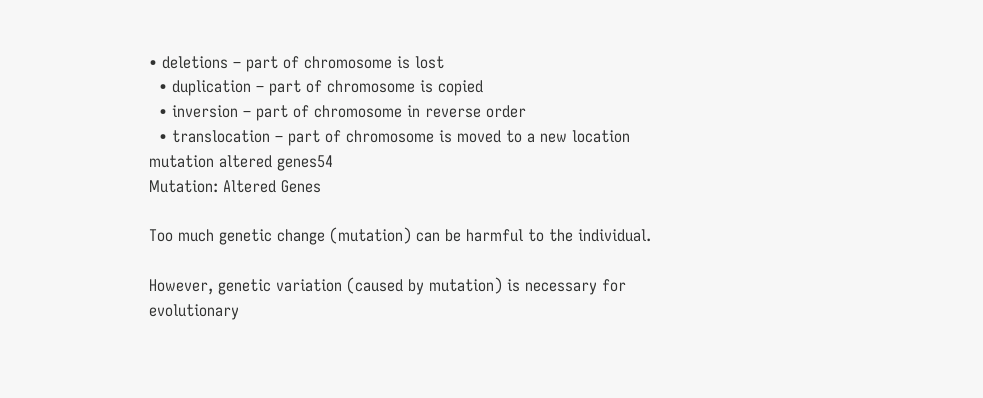• deletions – part of chromosome is lost
  • duplication – part of chromosome is copied
  • inversion – part of chromosome in reverse order
  • translocation – part of chromosome is moved to a new location
mutation altered genes54
Mutation: Altered Genes

Too much genetic change (mutation) can be harmful to the individual.

However, genetic variation (caused by mutation) is necessary for evolutionary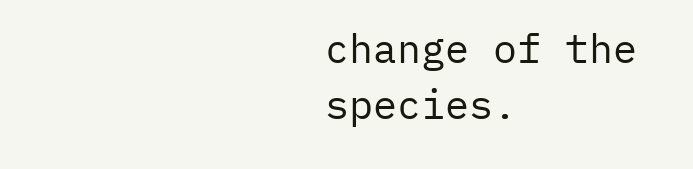change of the species.